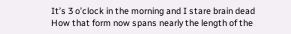It’s 3 o’clock in the morning and I stare brain dead
How that form now spans nearly the length of the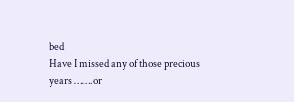bed
Have I missed any of those precious years …….or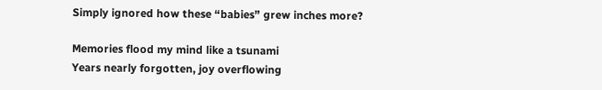Simply ignored how these “babies” grew inches more?

Memories flood my mind like a tsunami
Years nearly forgotten, joy overflowing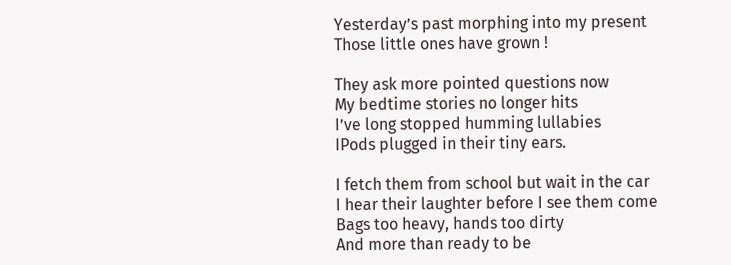Yesterday’s past morphing into my present
Those little ones have grown !

They ask more pointed questions now
My bedtime stories no longer hits
I’ve long stopped humming lullabies
IPods plugged in their tiny ears.

I fetch them from school but wait in the car
I hear their laughter before I see them come
Bags too heavy, hands too dirty
And more than ready to be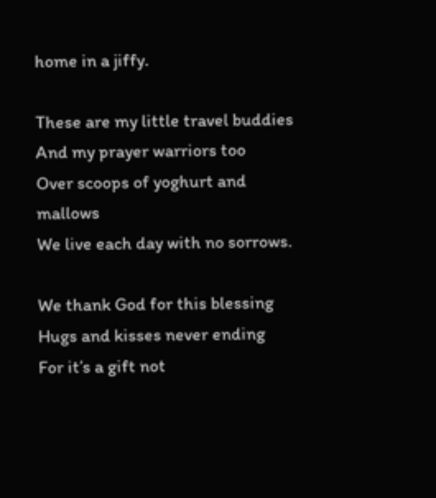home in a jiffy.

These are my little travel buddies
And my prayer warriors too
Over scoops of yoghurt and mallows
We live each day with no sorrows.

We thank God for this blessing
Hugs and kisses never ending
For it’s a gift not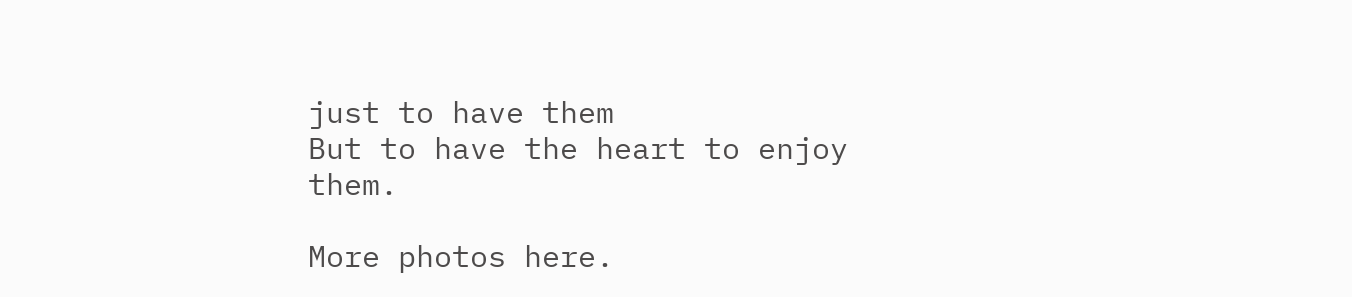just to have them
But to have the heart to enjoy them.

More photos here.